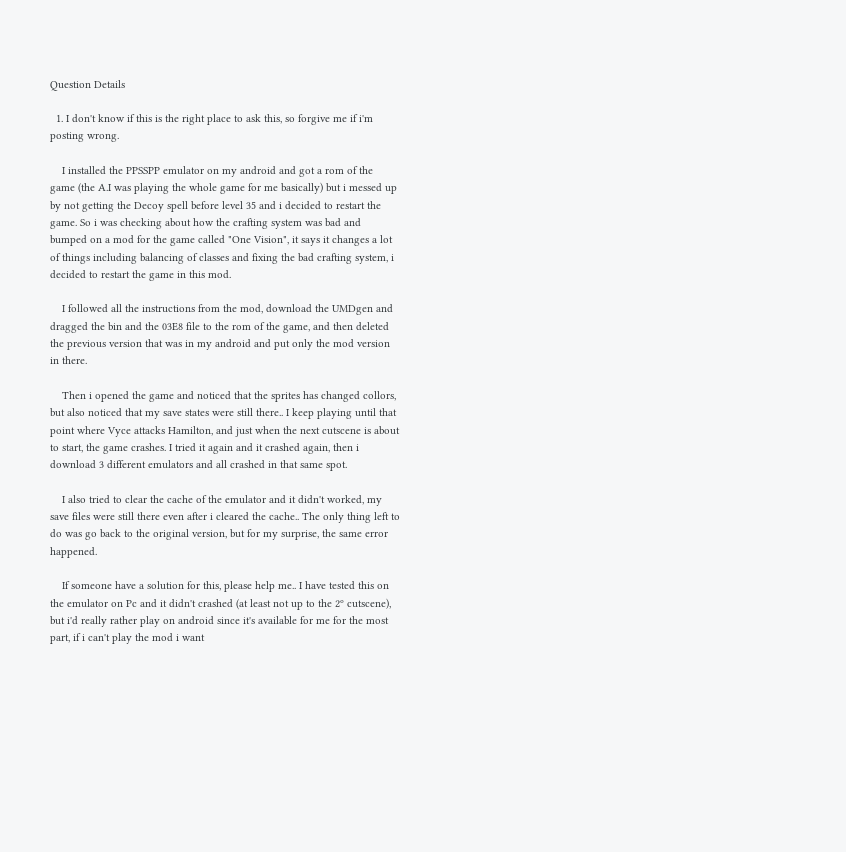Question Details

  1. I don't know if this is the right place to ask this, so forgive me if i'm posting wrong.

    I installed the PPSSPP emulator on my android and got a rom of the game (the A.I was playing the whole game for me basically) but i messed up by not getting the Decoy spell before level 35 and i decided to restart the game. So i was checking about how the crafting system was bad and bumped on a mod for the game called "One Vision", it says it changes a lot of things including balancing of classes and fixing the bad crafting system, i decided to restart the game in this mod.

    I followed all the instructions from the mod, download the UMDgen and dragged the bin and the 03E8 file to the rom of the game, and then deleted the previous version that was in my android and put only the mod version in there.

    Then i opened the game and noticed that the sprites has changed collors, but also noticed that my save states were still there.. I keep playing until that point where Vyce attacks Hamilton, and just when the next cutscene is about to start, the game crashes. I tried it again and it crashed again, then i download 3 different emulators and all crashed in that same spot.

    I also tried to clear the cache of the emulator and it didn't worked, my save files were still there even after i cleared the cache.. The only thing left to do was go back to the original version, but for my surprise, the same error happened.

    If someone have a solution for this, please help me.. I have tested this on the emulator on Pc and it didn't crashed (at least not up to the 2º cutscene), but i'd really rather play on android since it's available for me for the most part, if i can't play the mod i want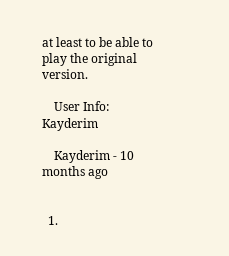at least to be able to play the original version.

    User Info: Kayderim

    Kayderim - 10 months ago


  1.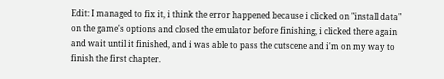Edit: I managed to fix it, i think the error happened because i clicked on "install data" on the game's options and closed the emulator before finishing, i clicked there again and wait until it finished, and i was able to pass the cutscene and i'm on my way to finish the first chapter.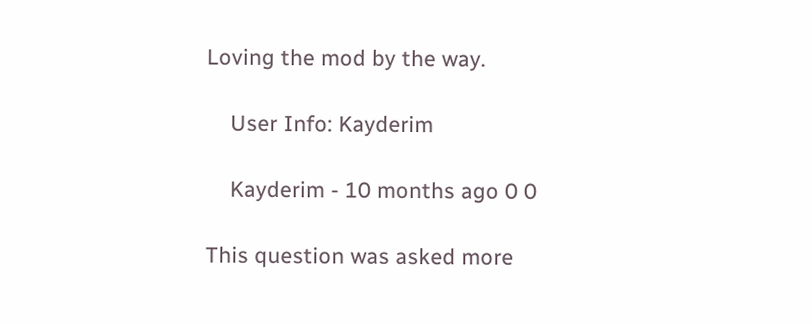Loving the mod by the way.

    User Info: Kayderim

    Kayderim - 10 months ago 0 0

This question was asked more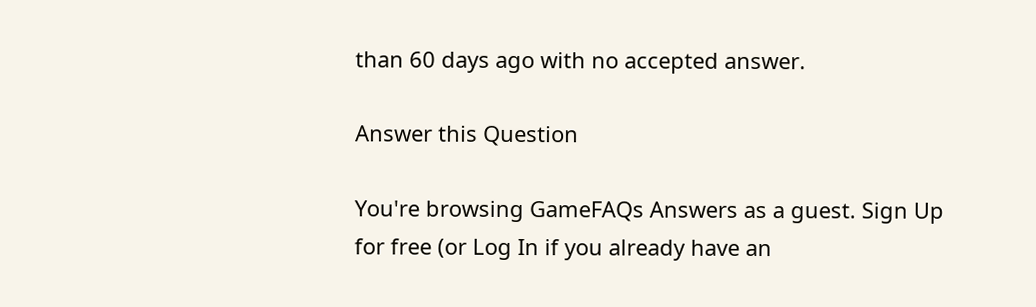than 60 days ago with no accepted answer.

Answer this Question

You're browsing GameFAQs Answers as a guest. Sign Up for free (or Log In if you already have an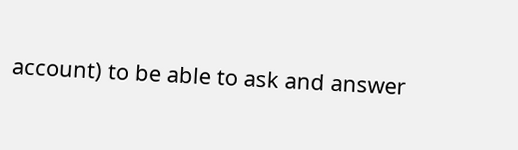account) to be able to ask and answer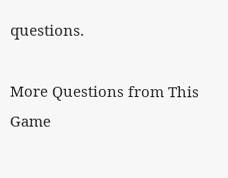questions.

More Questions from This Game